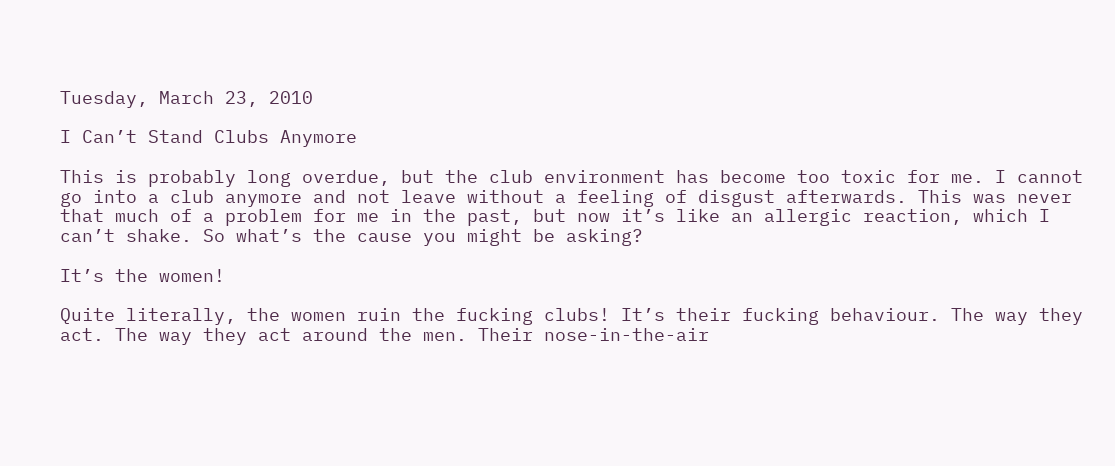Tuesday, March 23, 2010

I Can’t Stand Clubs Anymore

This is probably long overdue, but the club environment has become too toxic for me. I cannot go into a club anymore and not leave without a feeling of disgust afterwards. This was never that much of a problem for me in the past, but now it’s like an allergic reaction, which I can’t shake. So what’s the cause you might be asking?

It’s the women!

Quite literally, the women ruin the fucking clubs! It’s their fucking behaviour. The way they act. The way they act around the men. Their nose-in-the-air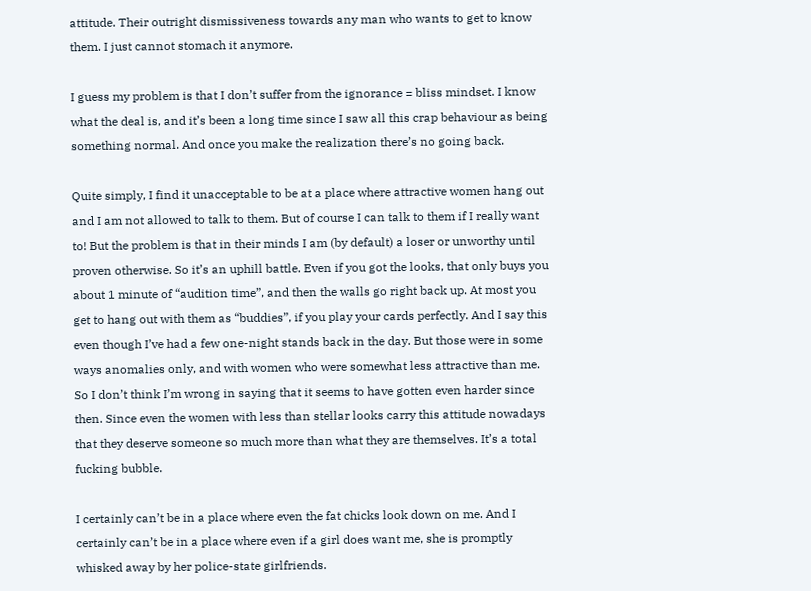attitude. Their outright dismissiveness towards any man who wants to get to know them. I just cannot stomach it anymore.

I guess my problem is that I don’t suffer from the ignorance = bliss mindset. I know what the deal is, and it’s been a long time since I saw all this crap behaviour as being something normal. And once you make the realization there’s no going back.

Quite simply, I find it unacceptable to be at a place where attractive women hang out and I am not allowed to talk to them. But of course I can talk to them if I really want to! But the problem is that in their minds I am (by default) a loser or unworthy until proven otherwise. So it’s an uphill battle. Even if you got the looks, that only buys you about 1 minute of “audition time”, and then the walls go right back up. At most you get to hang out with them as “buddies”, if you play your cards perfectly. And I say this even though I’ve had a few one-night stands back in the day. But those were in some ways anomalies only, and with women who were somewhat less attractive than me. So I don’t think I’m wrong in saying that it seems to have gotten even harder since then. Since even the women with less than stellar looks carry this attitude nowadays that they deserve someone so much more than what they are themselves. It’s a total fucking bubble.

I certainly can’t be in a place where even the fat chicks look down on me. And I certainly can’t be in a place where even if a girl does want me, she is promptly whisked away by her police-state girlfriends.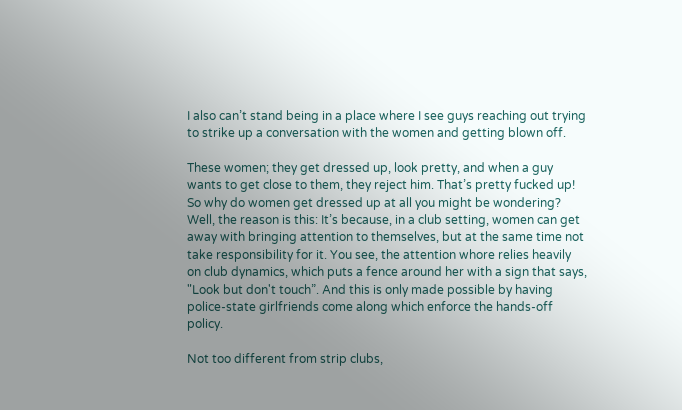I also can’t stand being in a place where I see guys reaching out trying to strike up a conversation with the women and getting blown off.

These women; they get dressed up, look pretty, and when a guy wants to get close to them, they reject him. That’s pretty fucked up! So why do women get dressed up at all you might be wondering? Well, the reason is this: It’s because, in a club setting, women can get away with bringing attention to themselves, but at the same time not take responsibility for it. You see, the attention whore relies heavily on club dynamics, which puts a fence around her with a sign that says, "Look but don't touch”. And this is only made possible by having police-state girlfriends come along which enforce the hands-off policy.

Not too different from strip clubs,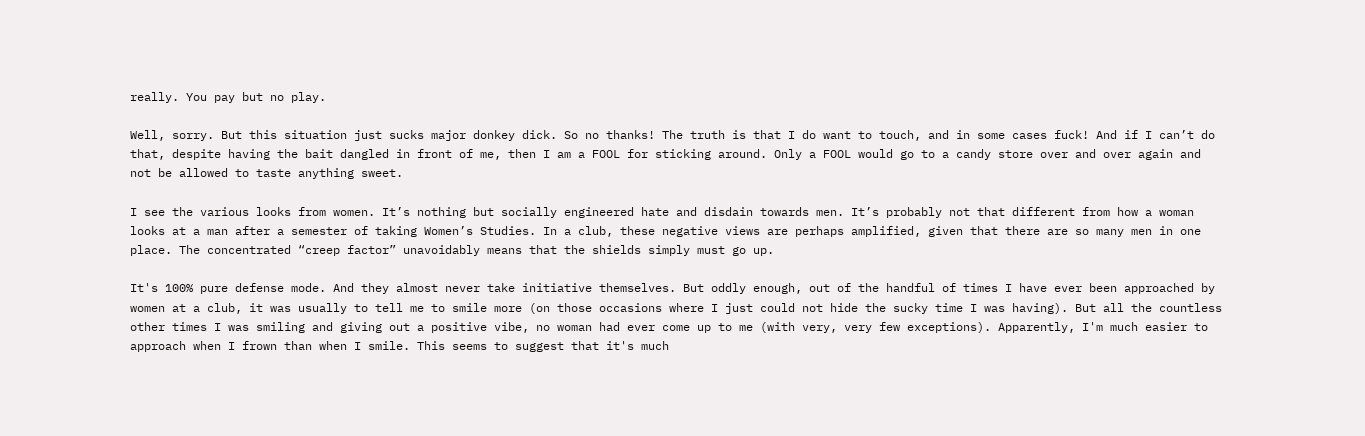really. You pay but no play.

Well, sorry. But this situation just sucks major donkey dick. So no thanks! The truth is that I do want to touch, and in some cases fuck! And if I can’t do that, despite having the bait dangled in front of me, then I am a FOOL for sticking around. Only a FOOL would go to a candy store over and over again and not be allowed to taste anything sweet.

I see the various looks from women. It’s nothing but socially engineered hate and disdain towards men. It’s probably not that different from how a woman looks at a man after a semester of taking Women’s Studies. In a club, these negative views are perhaps amplified, given that there are so many men in one place. The concentrated “creep factor” unavoidably means that the shields simply must go up.

It's 100% pure defense mode. And they almost never take initiative themselves. But oddly enough, out of the handful of times I have ever been approached by women at a club, it was usually to tell me to smile more (on those occasions where I just could not hide the sucky time I was having). But all the countless other times I was smiling and giving out a positive vibe, no woman had ever come up to me (with very, very few exceptions). Apparently, I'm much easier to approach when I frown than when I smile. This seems to suggest that it's much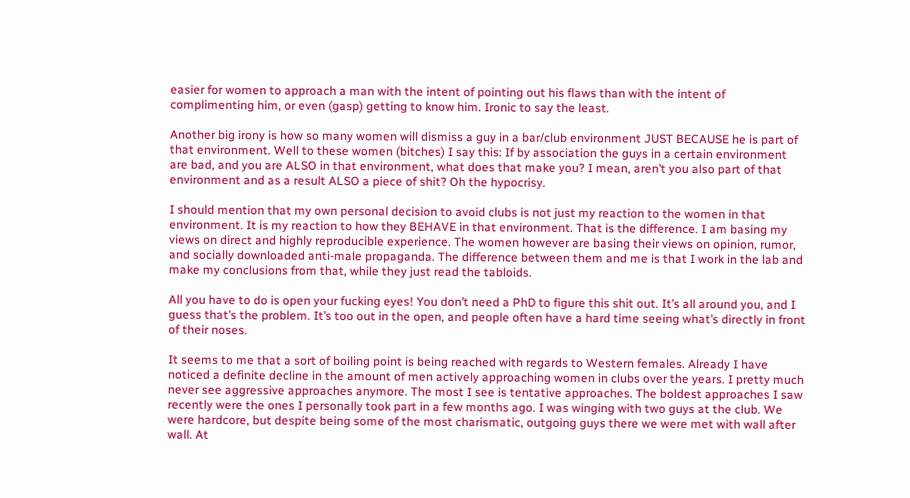easier for women to approach a man with the intent of pointing out his flaws than with the intent of complimenting him, or even (gasp) getting to know him. Ironic to say the least.

Another big irony is how so many women will dismiss a guy in a bar/club environment JUST BECAUSE he is part of that environment. Well to these women (bitches) I say this: If by association the guys in a certain environment are bad, and you are ALSO in that environment, what does that make you? I mean, aren’t you also part of that environment and as a result ALSO a piece of shit? Oh the hypocrisy.

I should mention that my own personal decision to avoid clubs is not just my reaction to the women in that environment. It is my reaction to how they BEHAVE in that environment. That is the difference. I am basing my views on direct and highly reproducible experience. The women however are basing their views on opinion, rumor, and socially downloaded anti-male propaganda. The difference between them and me is that I work in the lab and make my conclusions from that, while they just read the tabloids.

All you have to do is open your fucking eyes! You don’t need a PhD to figure this shit out. It’s all around you, and I guess that’s the problem. It’s too out in the open, and people often have a hard time seeing what’s directly in front of their noses.

It seems to me that a sort of boiling point is being reached with regards to Western females. Already I have noticed a definite decline in the amount of men actively approaching women in clubs over the years. I pretty much never see aggressive approaches anymore. The most I see is tentative approaches. The boldest approaches I saw recently were the ones I personally took part in a few months ago. I was winging with two guys at the club. We were hardcore, but despite being some of the most charismatic, outgoing guys there we were met with wall after wall. At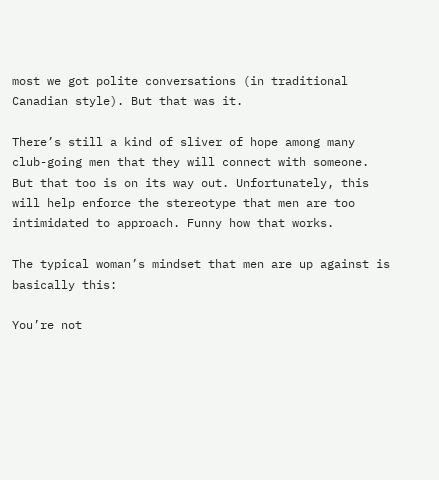most we got polite conversations (in traditional Canadian style). But that was it.

There’s still a kind of sliver of hope among many club-going men that they will connect with someone. But that too is on its way out. Unfortunately, this will help enforce the stereotype that men are too intimidated to approach. Funny how that works.

The typical woman’s mindset that men are up against is basically this:

You’re not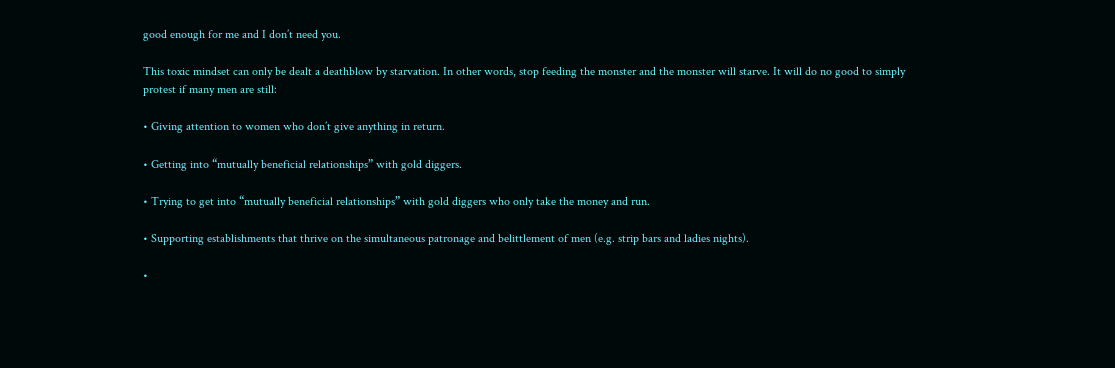good enough for me and I don’t need you.

This toxic mindset can only be dealt a deathblow by starvation. In other words, stop feeding the monster and the monster will starve. It will do no good to simply protest if many men are still:

• Giving attention to women who don’t give anything in return.

• Getting into “mutually beneficial relationships” with gold diggers.

• Trying to get into “mutually beneficial relationships” with gold diggers who only take the money and run.

• Supporting establishments that thrive on the simultaneous patronage and belittlement of men (e.g. strip bars and ladies nights).

•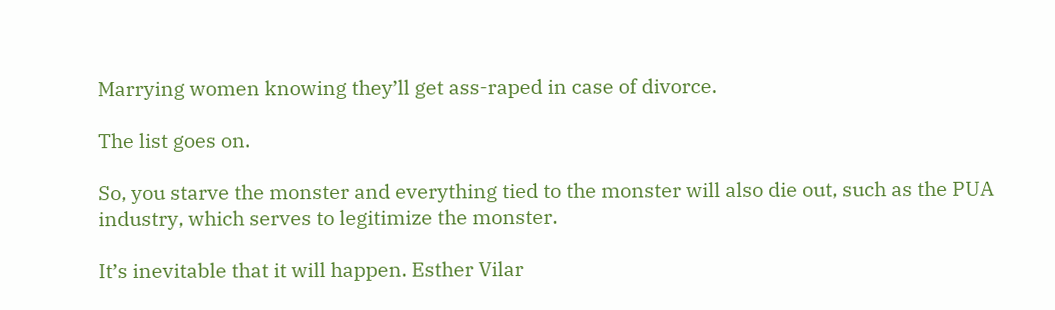Marrying women knowing they’ll get ass-raped in case of divorce.

The list goes on.

So, you starve the monster and everything tied to the monster will also die out, such as the PUA industry, which serves to legitimize the monster.

It’s inevitable that it will happen. Esther Vilar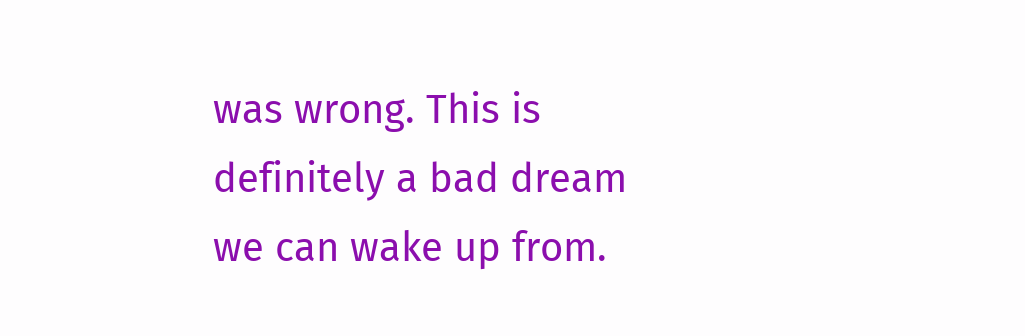was wrong. This is definitely a bad dream we can wake up from.